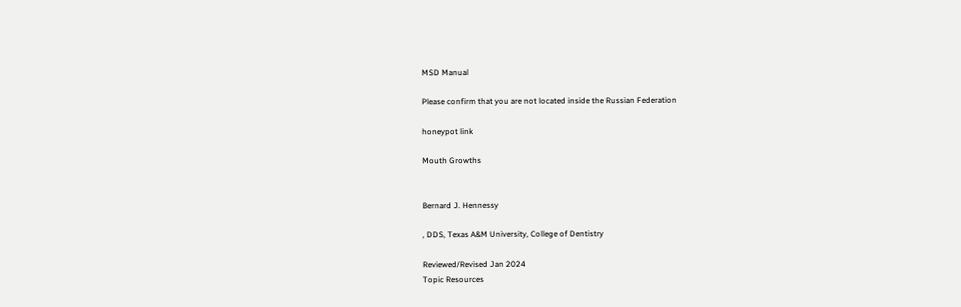MSD Manual

Please confirm that you are not located inside the Russian Federation

honeypot link

Mouth Growths


Bernard J. Hennessy

, DDS, Texas A&M University, College of Dentistry

Reviewed/Revised Jan 2024
Topic Resources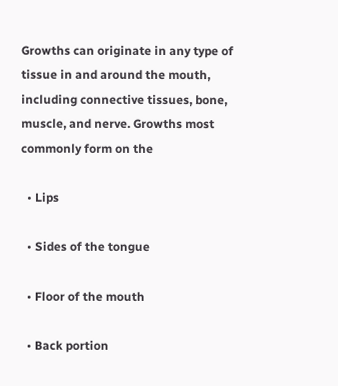Growths can originate in any type of tissue in and around the mouth, including connective tissues, bone, muscle, and nerve. Growths most commonly form on the

  • Lips

  • Sides of the tongue

  • Floor of the mouth

  • Back portion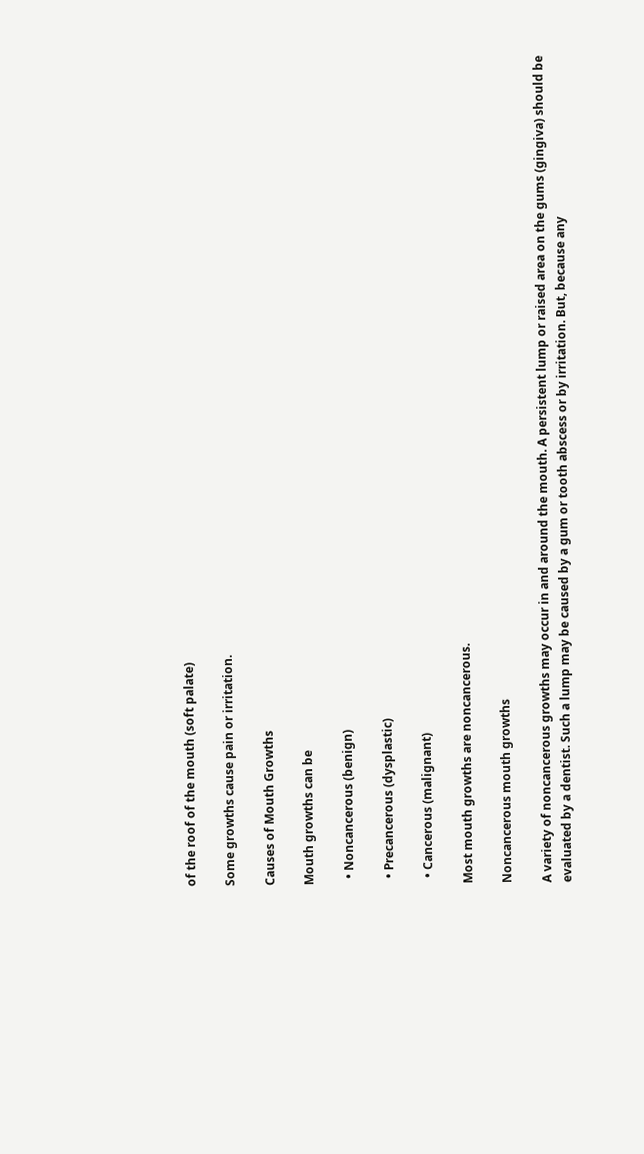of the roof of the mouth (soft palate)

Some growths cause pain or irritation.

Causes of Mouth Growths

Mouth growths can be

  • Noncancerous (benign)

  • Precancerous (dysplastic)

  • Cancerous (malignant)

Most mouth growths are noncancerous.

Noncancerous mouth growths

A variety of noncancerous growths may occur in and around the mouth. A persistent lump or raised area on the gums (gingiva) should be evaluated by a dentist. Such a lump may be caused by a gum or tooth abscess or by irritation. But, because any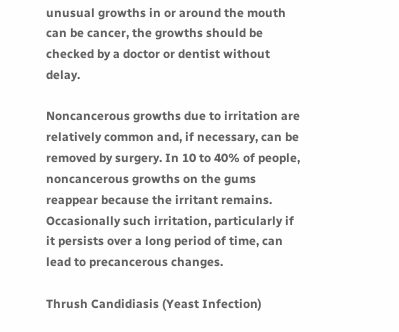unusual growths in or around the mouth can be cancer, the growths should be checked by a doctor or dentist without delay.

Noncancerous growths due to irritation are relatively common and, if necessary, can be removed by surgery. In 10 to 40% of people, noncancerous growths on the gums reappear because the irritant remains. Occasionally such irritation, particularly if it persists over a long period of time, can lead to precancerous changes.

Thrush Candidiasis (Yeast Infection)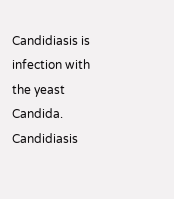Candidiasis is infection with the yeast Candida. Candidiasis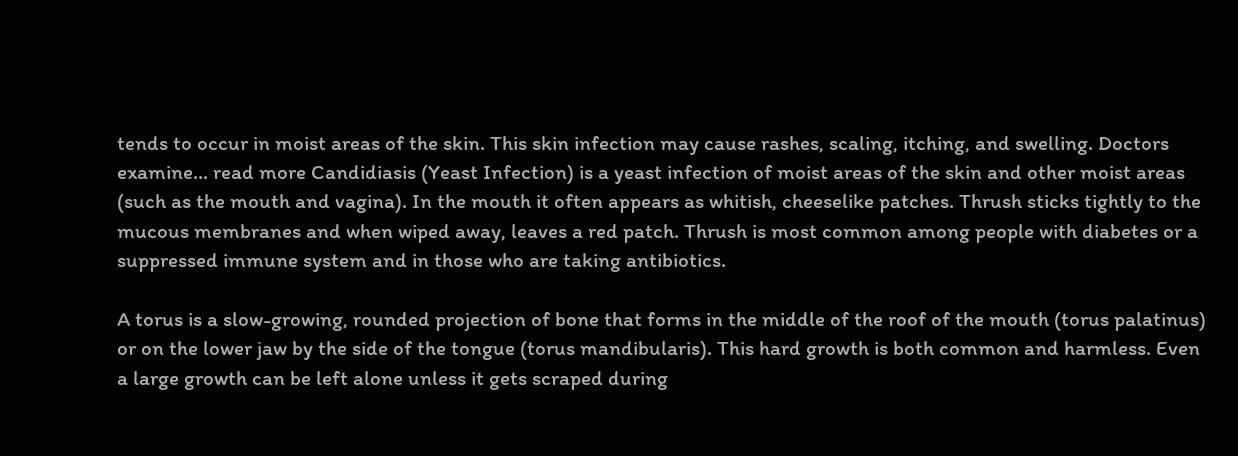tends to occur in moist areas of the skin. This skin infection may cause rashes, scaling, itching, and swelling. Doctors examine... read more Candidiasis (Yeast Infection) is a yeast infection of moist areas of the skin and other moist areas (such as the mouth and vagina). In the mouth it often appears as whitish, cheeselike patches. Thrush sticks tightly to the mucous membranes and when wiped away, leaves a red patch. Thrush is most common among people with diabetes or a suppressed immune system and in those who are taking antibiotics.

A torus is a slow-growing, rounded projection of bone that forms in the middle of the roof of the mouth (torus palatinus) or on the lower jaw by the side of the tongue (torus mandibularis). This hard growth is both common and harmless. Even a large growth can be left alone unless it gets scraped during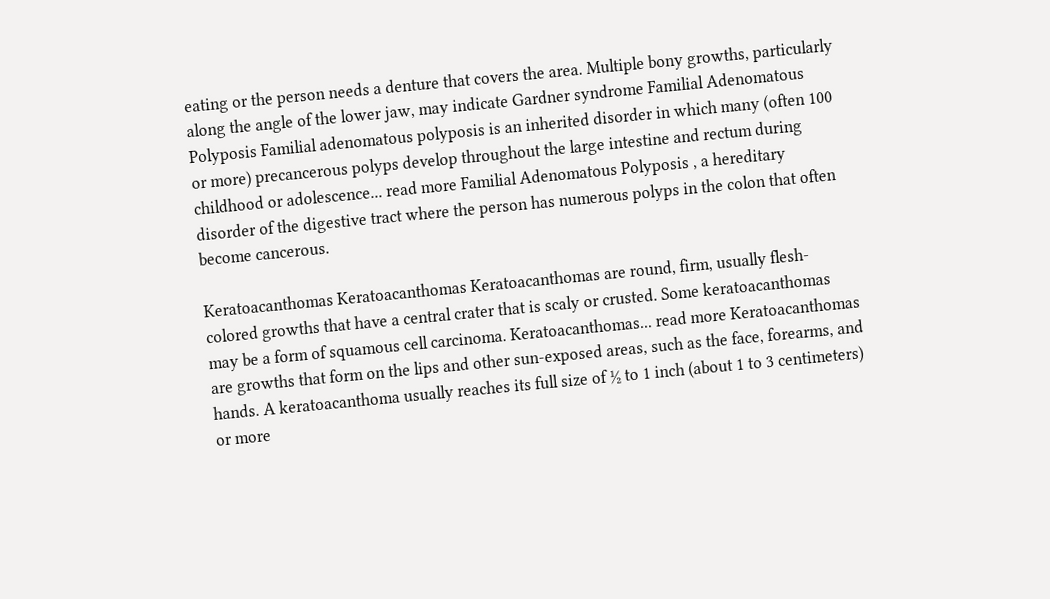eating or the person needs a denture that covers the area. Multiple bony growths, particularly along the angle of the lower jaw, may indicate Gardner syndrome Familial Adenomatous Polyposis Familial adenomatous polyposis is an inherited disorder in which many (often 100 or more) precancerous polyps develop throughout the large intestine and rectum during childhood or adolescence... read more Familial Adenomatous Polyposis , a hereditary disorder of the digestive tract where the person has numerous polyps in the colon that often become cancerous.

Keratoacanthomas Keratoacanthomas Keratoacanthomas are round, firm, usually flesh-colored growths that have a central crater that is scaly or crusted. Some keratoacanthomas may be a form of squamous cell carcinoma. Keratoacanthomas... read more Keratoacanthomas are growths that form on the lips and other sun-exposed areas, such as the face, forearms, and hands. A keratoacanthoma usually reaches its full size of ½ to 1 inch (about 1 to 3 centimeters) or more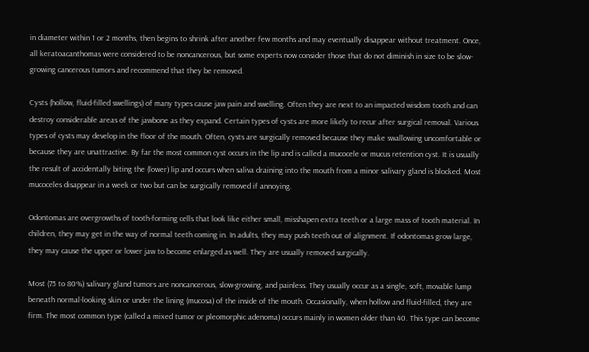in diameter within 1 or 2 months, then begins to shrink after another few months and may eventually disappear without treatment. Once, all keratoacanthomas were considered to be noncancerous, but some experts now consider those that do not diminish in size to be slow-growing cancerous tumors and recommend that they be removed.

Cysts (hollow, fluid-filled swellings) of many types cause jaw pain and swelling. Often they are next to an impacted wisdom tooth and can destroy considerable areas of the jawbone as they expand. Certain types of cysts are more likely to recur after surgical removal. Various types of cysts may develop in the floor of the mouth. Often, cysts are surgically removed because they make swallowing uncomfortable or because they are unattractive. By far the most common cyst occurs in the lip and is called a mucocele or mucus retention cyst. It is usually the result of accidentally biting the (lower) lip and occurs when saliva draining into the mouth from a minor salivary gland is blocked. Most mucoceles disappear in a week or two but can be surgically removed if annoying.

Odontomas are overgrowths of tooth-forming cells that look like either small, misshapen extra teeth or a large mass of tooth material. In children, they may get in the way of normal teeth coming in. In adults, they may push teeth out of alignment. If odontomas grow large, they may cause the upper or lower jaw to become enlarged as well. They are usually removed surgically.

Most (75 to 80%) salivary gland tumors are noncancerous, slow-growing, and painless. They usually occur as a single, soft, movable lump beneath normal-looking skin or under the lining (mucosa) of the inside of the mouth. Occasionally, when hollow and fluid-filled, they are firm. The most common type (called a mixed tumor or pleomorphic adenoma) occurs mainly in women older than 40. This type can become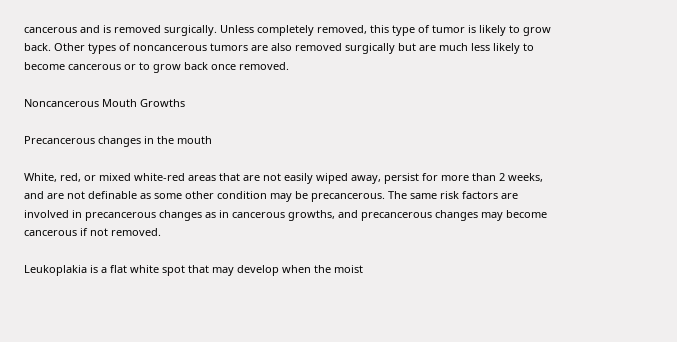cancerous and is removed surgically. Unless completely removed, this type of tumor is likely to grow back. Other types of noncancerous tumors are also removed surgically but are much less likely to become cancerous or to grow back once removed.

Noncancerous Mouth Growths

Precancerous changes in the mouth

White, red, or mixed white-red areas that are not easily wiped away, persist for more than 2 weeks, and are not definable as some other condition may be precancerous. The same risk factors are involved in precancerous changes as in cancerous growths, and precancerous changes may become cancerous if not removed.

Leukoplakia is a flat white spot that may develop when the moist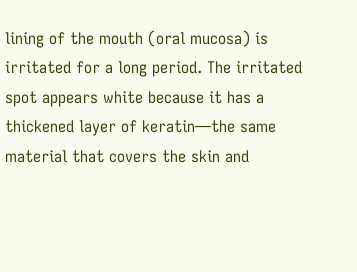lining of the mouth (oral mucosa) is irritated for a long period. The irritated spot appears white because it has a thickened layer of keratin—the same material that covers the skin and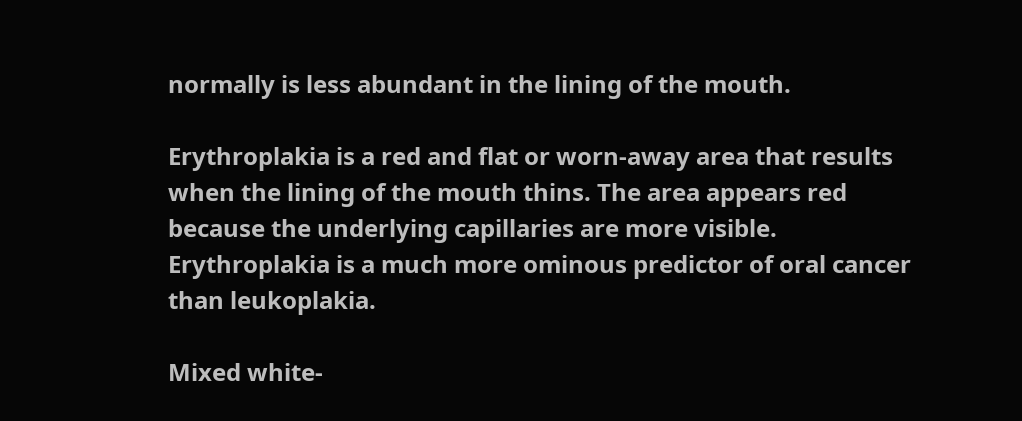normally is less abundant in the lining of the mouth.

Erythroplakia is a red and flat or worn-away area that results when the lining of the mouth thins. The area appears red because the underlying capillaries are more visible. Erythroplakia is a much more ominous predictor of oral cancer than leukoplakia.

Mixed white-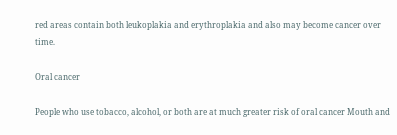red areas contain both leukoplakia and erythroplakia and also may become cancer over time.

Oral cancer

People who use tobacco, alcohol, or both are at much greater risk of oral cancer Mouth and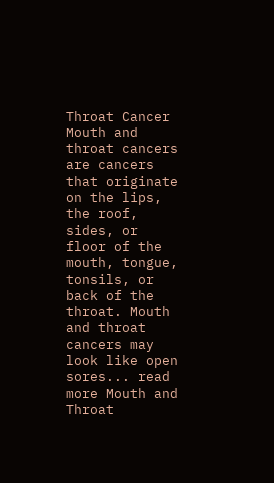Throat Cancer Mouth and throat cancers are cancers that originate on the lips, the roof, sides, or floor of the mouth, tongue, tonsils, or back of the throat. Mouth and throat cancers may look like open sores... read more Mouth and Throat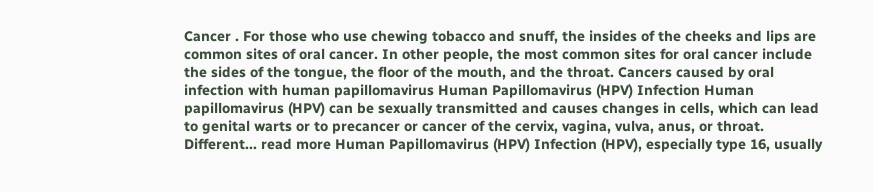Cancer . For those who use chewing tobacco and snuff, the insides of the cheeks and lips are common sites of oral cancer. In other people, the most common sites for oral cancer include the sides of the tongue, the floor of the mouth, and the throat. Cancers caused by oral infection with human papillomavirus Human Papillomavirus (HPV) Infection Human papillomavirus (HPV) can be sexually transmitted and causes changes in cells, which can lead to genital warts or to precancer or cancer of the cervix, vagina, vulva, anus, or throat. Different... read more Human Papillomavirus (HPV) Infection (HPV), especially type 16, usually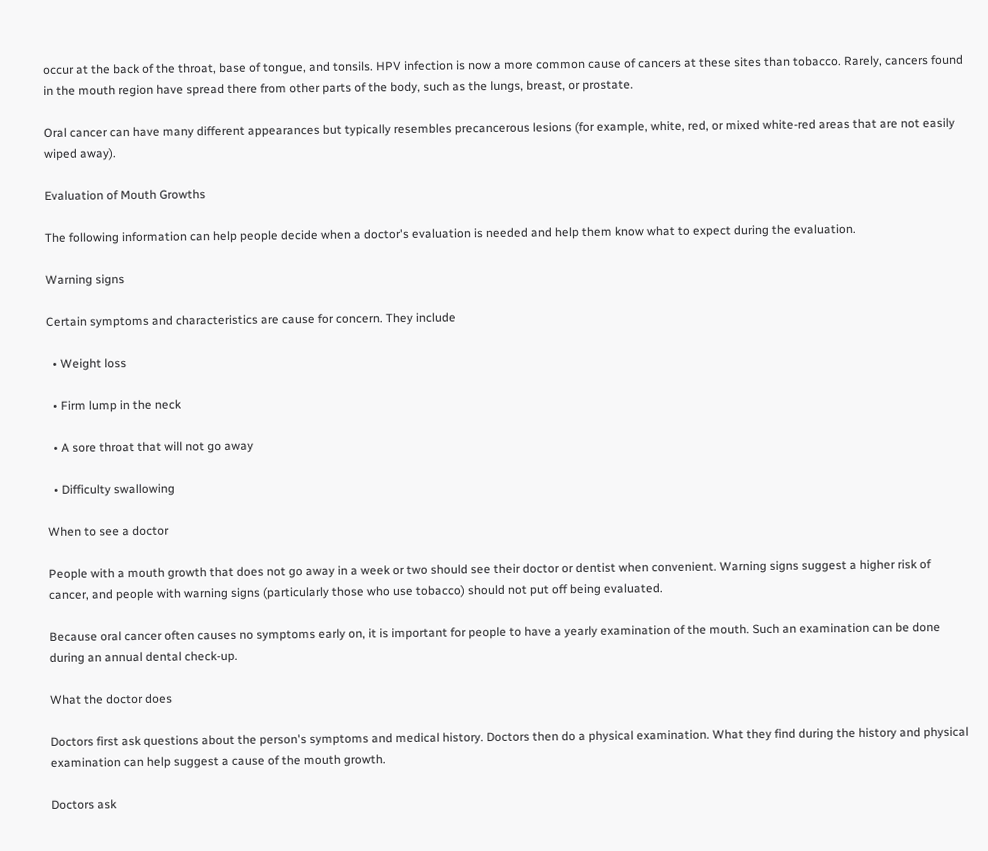occur at the back of the throat, base of tongue, and tonsils. HPV infection is now a more common cause of cancers at these sites than tobacco. Rarely, cancers found in the mouth region have spread there from other parts of the body, such as the lungs, breast, or prostate.

Oral cancer can have many different appearances but typically resembles precancerous lesions (for example, white, red, or mixed white-red areas that are not easily wiped away).

Evaluation of Mouth Growths

The following information can help people decide when a doctor's evaluation is needed and help them know what to expect during the evaluation.

Warning signs

Certain symptoms and characteristics are cause for concern. They include

  • Weight loss

  • Firm lump in the neck

  • A sore throat that will not go away

  • Difficulty swallowing

When to see a doctor

People with a mouth growth that does not go away in a week or two should see their doctor or dentist when convenient. Warning signs suggest a higher risk of cancer, and people with warning signs (particularly those who use tobacco) should not put off being evaluated.

Because oral cancer often causes no symptoms early on, it is important for people to have a yearly examination of the mouth. Such an examination can be done during an annual dental check-up.

What the doctor does

Doctors first ask questions about the person's symptoms and medical history. Doctors then do a physical examination. What they find during the history and physical examination can help suggest a cause of the mouth growth.

Doctors ask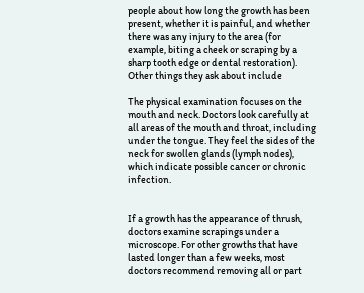people about how long the growth has been present, whether it is painful, and whether there was any injury to the area (for example, biting a cheek or scraping by a sharp tooth edge or dental restoration). Other things they ask about include

The physical examination focuses on the mouth and neck. Doctors look carefully at all areas of the mouth and throat, including under the tongue. They feel the sides of the neck for swollen glands (lymph nodes), which indicate possible cancer or chronic infection.


If a growth has the appearance of thrush, doctors examine scrapings under a microscope. For other growths that have lasted longer than a few weeks, most doctors recommend removing all or part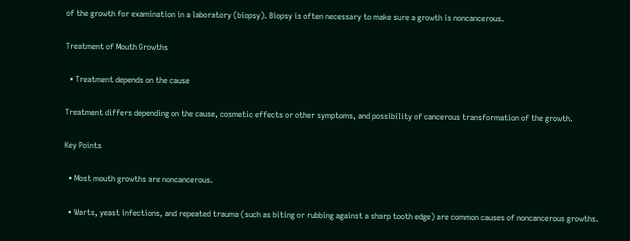of the growth for examination in a laboratory (biopsy). Biopsy is often necessary to make sure a growth is noncancerous.

Treatment of Mouth Growths

  • Treatment depends on the cause

Treatment differs depending on the cause, cosmetic effects or other symptoms, and possibility of cancerous transformation of the growth.

Key Points

  • Most mouth growths are noncancerous.

  • Warts, yeast infections, and repeated trauma (such as biting or rubbing against a sharp tooth edge) are common causes of noncancerous growths.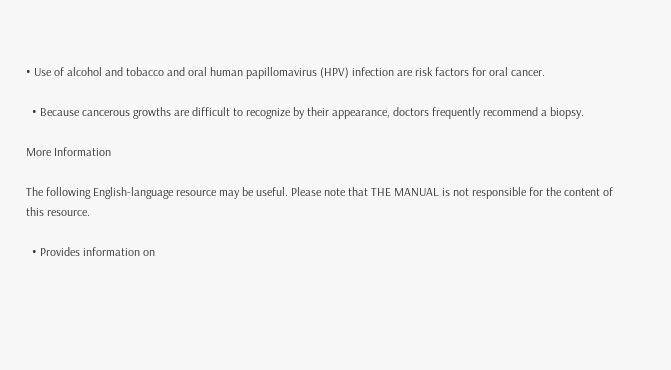• Use of alcohol and tobacco and oral human papillomavirus (HPV) infection are risk factors for oral cancer.

  • Because cancerous growths are difficult to recognize by their appearance, doctors frequently recommend a biopsy.

More Information

The following English-language resource may be useful. Please note that THE MANUAL is not responsible for the content of this resource.

  • Provides information on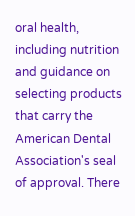oral health, including nutrition and guidance on selecting products that carry the American Dental Association's seal of approval. There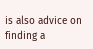is also advice on finding a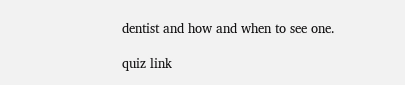dentist and how and when to see one.

quiz link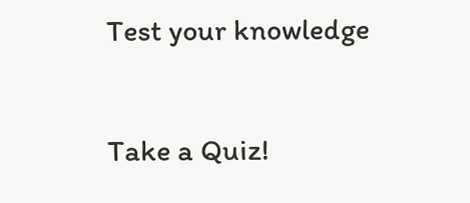Test your knowledge

Take a Quiz!